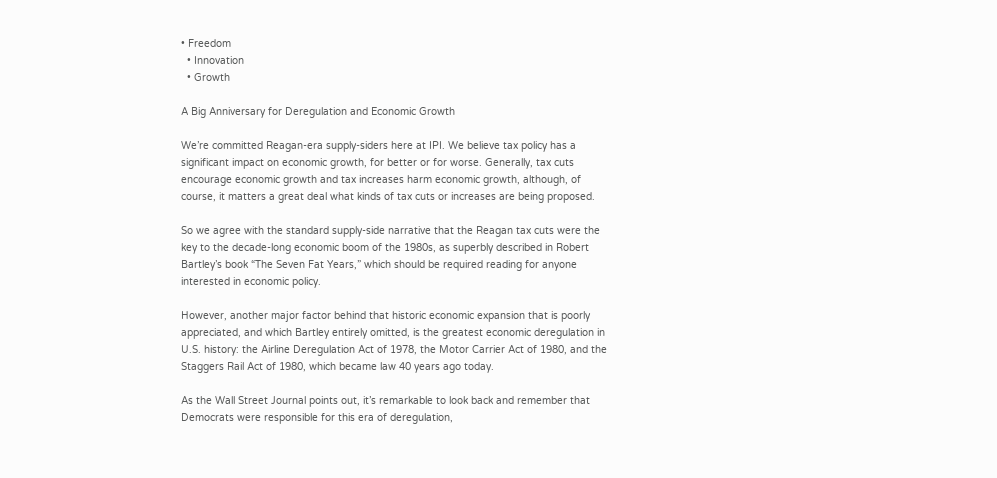• Freedom
  • Innovation
  • Growth

A Big Anniversary for Deregulation and Economic Growth

We’re committed Reagan-era supply-siders here at IPI. We believe tax policy has a significant impact on economic growth, for better or for worse. Generally, tax cuts encourage economic growth and tax increases harm economic growth, although, of course, it matters a great deal what kinds of tax cuts or increases are being proposed.

So we agree with the standard supply-side narrative that the Reagan tax cuts were the key to the decade-long economic boom of the 1980s, as superbly described in Robert Bartley’s book “The Seven Fat Years,” which should be required reading for anyone interested in economic policy.

However, another major factor behind that historic economic expansion that is poorly appreciated, and which Bartley entirely omitted, is the greatest economic deregulation in U.S. history: the Airline Deregulation Act of 1978, the Motor Carrier Act of 1980, and the Staggers Rail Act of 1980, which became law 40 years ago today.

As the Wall Street Journal points out, it’s remarkable to look back and remember that Democrats were responsible for this era of deregulation,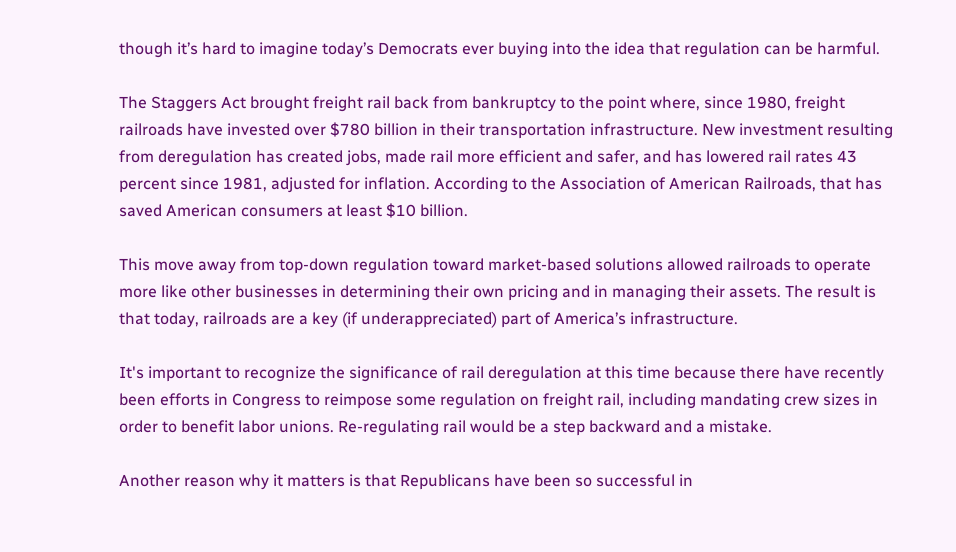though it’s hard to imagine today’s Democrats ever buying into the idea that regulation can be harmful.

The Staggers Act brought freight rail back from bankruptcy to the point where, since 1980, freight railroads have invested over $780 billion in their transportation infrastructure. New investment resulting from deregulation has created jobs, made rail more efficient and safer, and has lowered rail rates 43 percent since 1981, adjusted for inflation. According to the Association of American Railroads, that has saved American consumers at least $10 billion.

This move away from top-down regulation toward market-based solutions allowed railroads to operate more like other businesses in determining their own pricing and in managing their assets. The result is that today, railroads are a key (if underappreciated) part of America’s infrastructure.

It's important to recognize the significance of rail deregulation at this time because there have recently been efforts in Congress to reimpose some regulation on freight rail, including mandating crew sizes in order to benefit labor unions. Re-regulating rail would be a step backward and a mistake.

Another reason why it matters is that Republicans have been so successful in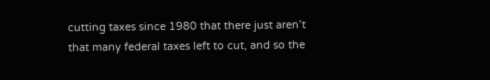cutting taxes since 1980 that there just aren’t that many federal taxes left to cut, and so the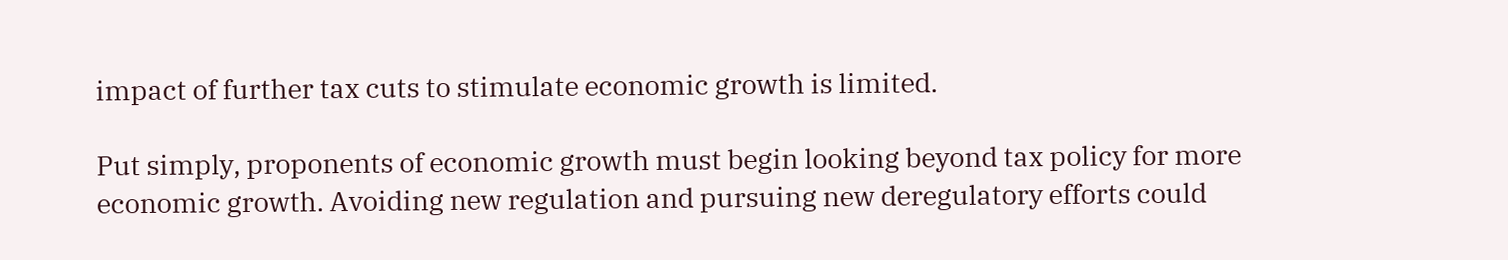impact of further tax cuts to stimulate economic growth is limited.

Put simply, proponents of economic growth must begin looking beyond tax policy for more economic growth. Avoiding new regulation and pursuing new deregulatory efforts could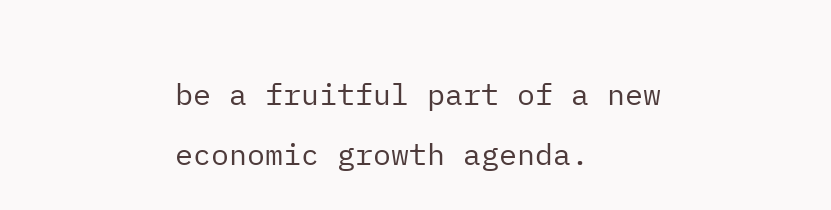be a fruitful part of a new economic growth agenda.